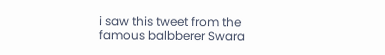i saw this tweet from the famous balbberer Swara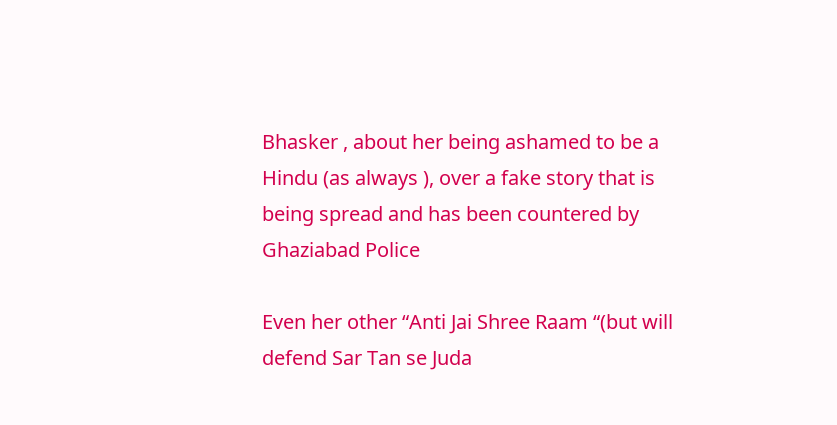Bhasker , about her being ashamed to be a Hindu (as always ), over a fake story that is being spread and has been countered by Ghaziabad Police

Even her other “Anti Jai Shree Raam “(but will defend Sar Tan se Juda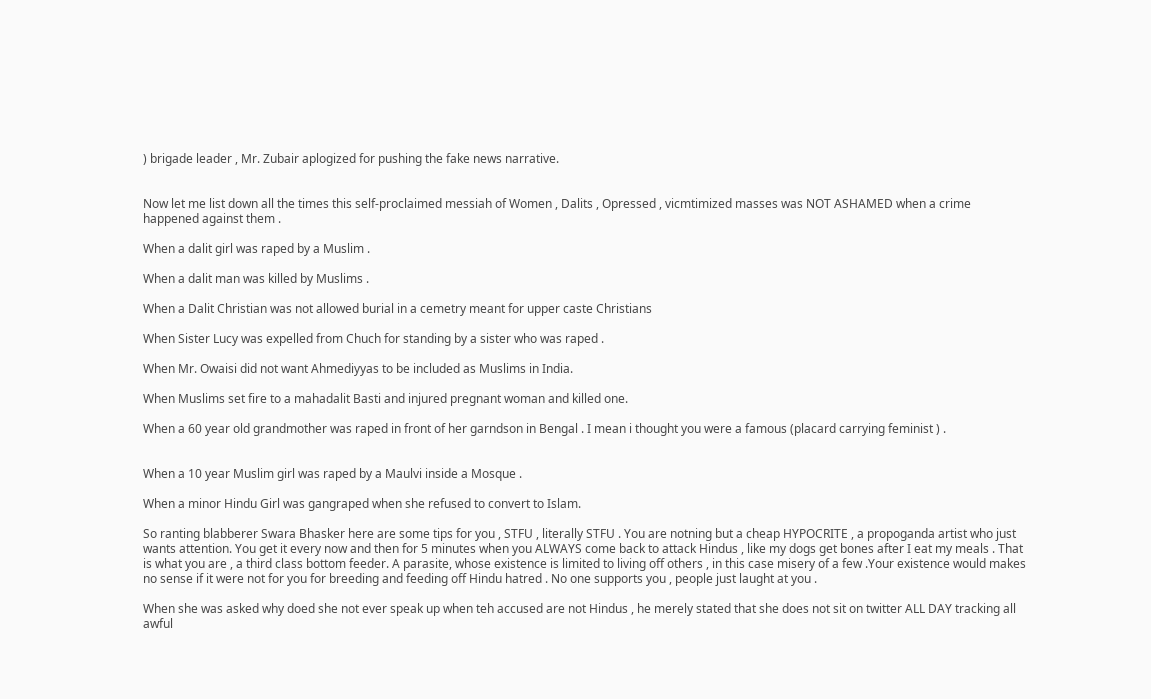) brigade leader , Mr. Zubair aplogized for pushing the fake news narrative.


Now let me list down all the times this self-proclaimed messiah of Women , Dalits , Opressed , vicmtimized masses was NOT ASHAMED when a crime happened against them .

When a dalit girl was raped by a Muslim .

When a dalit man was killed by Muslims .

When a Dalit Christian was not allowed burial in a cemetry meant for upper caste Christians

When Sister Lucy was expelled from Chuch for standing by a sister who was raped .

When Mr. Owaisi did not want Ahmediyyas to be included as Muslims in India.

When Muslims set fire to a mahadalit Basti and injured pregnant woman and killed one.

When a 60 year old grandmother was raped in front of her garndson in Bengal . I mean i thought you were a famous (placard carrying feminist ) .


When a 10 year Muslim girl was raped by a Maulvi inside a Mosque .

When a minor Hindu Girl was gangraped when she refused to convert to Islam.

So ranting blabberer Swara Bhasker here are some tips for you , STFU , literally STFU . You are notning but a cheap HYPOCRITE , a propoganda artist who just wants attention. You get it every now and then for 5 minutes when you ALWAYS come back to attack Hindus , like my dogs get bones after I eat my meals . That is what you are , a third class bottom feeder. A parasite, whose existence is limited to living off others , in this case misery of a few .Your existence would makes no sense if it were not for you for breeding and feeding off Hindu hatred . No one supports you , people just laught at you .

When she was asked why doed she not ever speak up when teh accused are not Hindus , he merely stated that she does not sit on twitter ALL DAY tracking all awful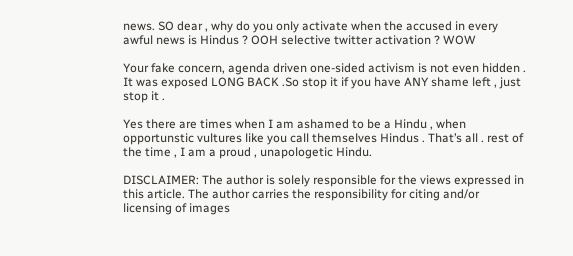news. SO dear , why do you only activate when the accused in every awful news is Hindus ? OOH selective twitter activation ? WOW

Your fake concern, agenda driven one-sided activism is not even hidden . It was exposed LONG BACK .So stop it if you have ANY shame left , just stop it .

Yes there are times when I am ashamed to be a Hindu , when opportunstic vultures like you call themselves Hindus . That’s all . rest of the time , I am a proud , unapologetic Hindu.

DISCLAIMER: The author is solely responsible for the views expressed in this article. The author carries the responsibility for citing and/or licensing of images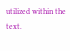utilized within the text.